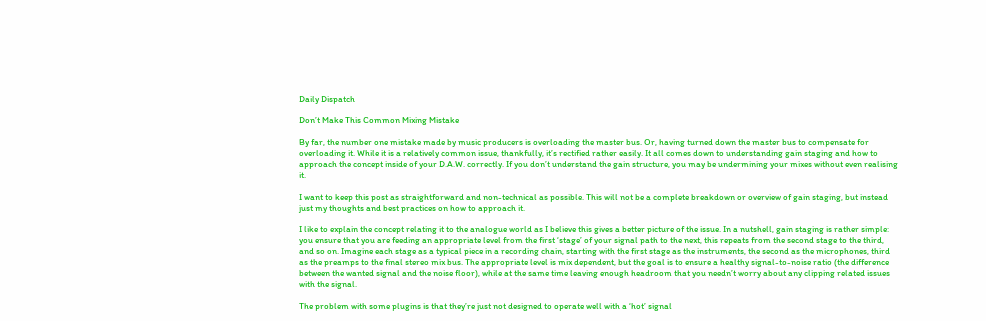Daily Dispatch

Don’t Make This Common Mixing Mistake

By far, the number one mistake made by music producers is overloading the master bus. Or, having turned down the master bus to compensate for overloading it. While it is a relatively common issue, thankfully, it’s rectified rather easily. It all comes down to understanding gain staging and how to approach the concept inside of your D.A.W. correctly. If you don’t understand the gain structure, you may be undermining your mixes without even realising it.

I want to keep this post as straightforward and non-technical as possible. This will not be a complete breakdown or overview of gain staging, but instead just my thoughts and best practices on how to approach it.

I like to explain the concept relating it to the analogue world as I believe this gives a better picture of the issue. In a nutshell, gain staging is rather simple: you ensure that you are feeding an appropriate level from the first ‘stage’ of your signal path to the next, this repeats from the second stage to the third, and so on. Imagine each stage as a typical piece in a recording chain, starting with the first stage as the instruments, the second as the microphones, third as the preamps to the final stereo mix bus. The appropriate level is mix dependent, but the goal is to ensure a healthy signal-to-noise ratio (the difference between the wanted signal and the noise floor), while at the same time leaving enough headroom that you needn’t worry about any clipping related issues with the signal.

The problem with some plugins is that they’re just not designed to operate well with a ‘hot’ signal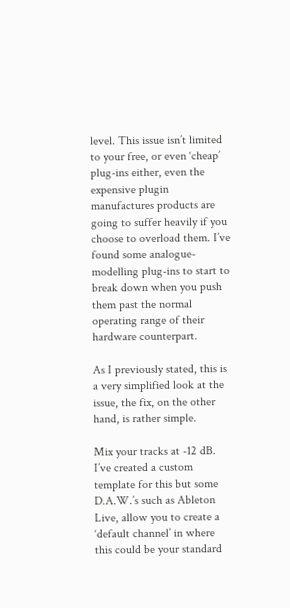level. This issue isn’t limited to your free, or even ‘cheap’ plug-ins either, even the expensive plugin manufactures products are going to suffer heavily if you choose to overload them. I’ve found some analogue-modelling plug-ins to start to break down when you push them past the normal operating range of their hardware counterpart.

As I previously stated, this is a very simplified look at the issue, the fix, on the other hand, is rather simple.

Mix your tracks at -12 dB. I’ve created a custom template for this but some D.A.W.’s such as Ableton Live, allow you to create a ‘default channel’ in where this could be your standard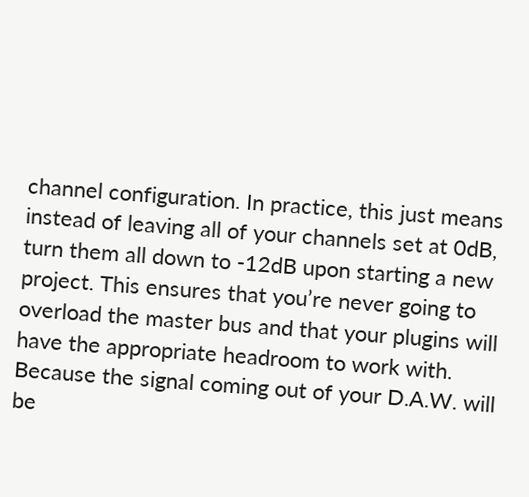channel configuration. In practice, this just means instead of leaving all of your channels set at 0dB, turn them all down to -12dB upon starting a new project. This ensures that you’re never going to overload the master bus and that your plugins will have the appropriate headroom to work with. Because the signal coming out of your D.A.W. will be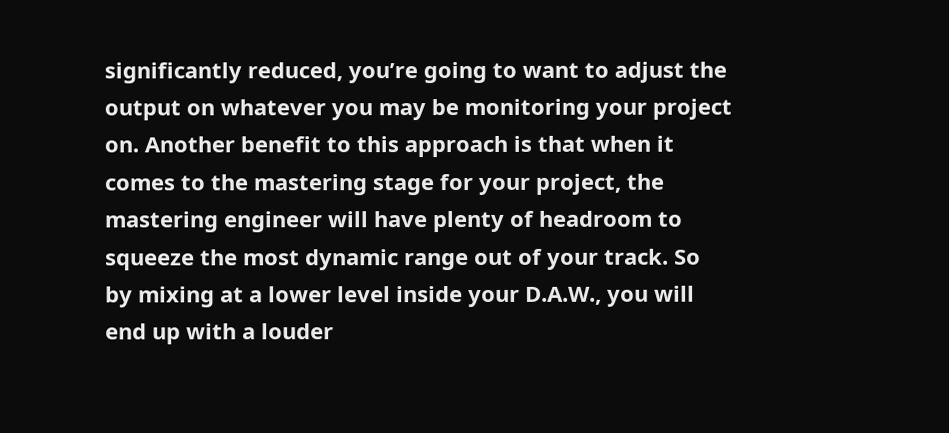significantly reduced, you’re going to want to adjust the output on whatever you may be monitoring your project on. Another benefit to this approach is that when it comes to the mastering stage for your project, the mastering engineer will have plenty of headroom to squeeze the most dynamic range out of your track. So by mixing at a lower level inside your D.A.W., you will end up with a louder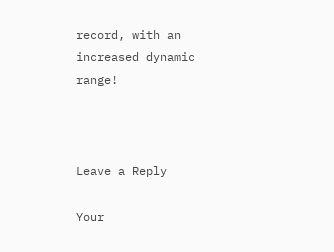record, with an increased dynamic range!



Leave a Reply

Your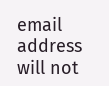email address will not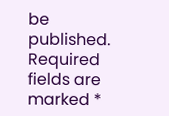be published. Required fields are marked *